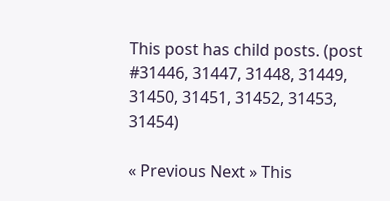This post has child posts. (post #31446, 31447, 31448, 31449, 31450, 31451, 31452, 31453, 31454)

« Previous Next » This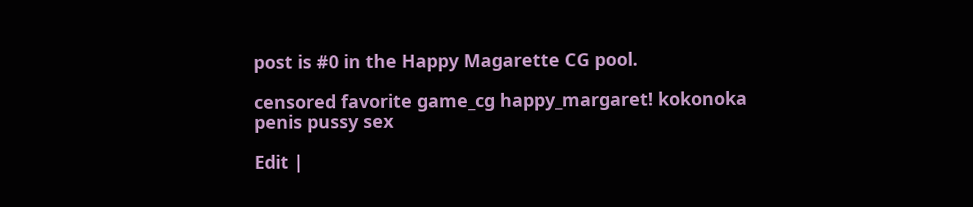post is #0 in the Happy Magarette CG pool.

censored favorite game_cg happy_margaret! kokonoka penis pussy sex

Edit |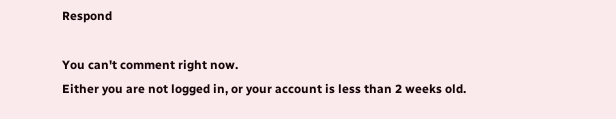Respond

You can't comment right now.
Either you are not logged in, or your account is less than 2 weeks old.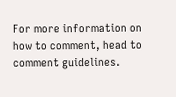For more information on how to comment, head to comment guidelines.